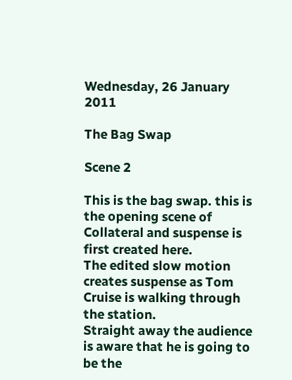Wednesday, 26 January 2011

The Bag Swap

Scene 2

This is the bag swap. this is the opening scene of Collateral and suspense is first created here.
The edited slow motion creates suspense as Tom Cruise is walking through the station.
Straight away the audience is aware that he is going to be the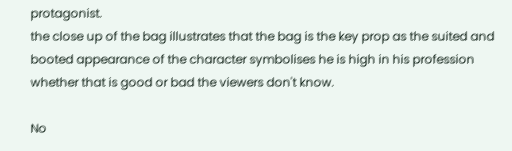protagonist.
the close up of the bag illustrates that the bag is the key prop as the suited and booted appearance of the character symbolises he is high in his profession whether that is good or bad the viewers don't know.

No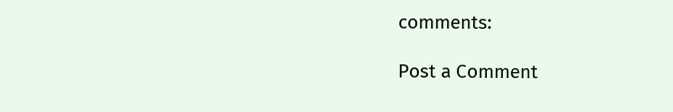comments:

Post a Comment